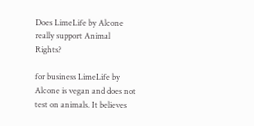Does LimeLife by Alcone really support Animal Rights?

for business LimeLife by Alcone is vegan and does not test on animals. It believes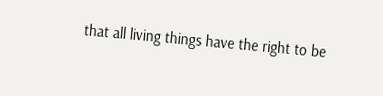that all living things have the right to be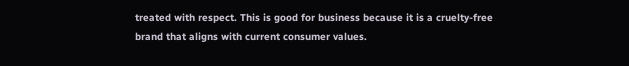treated with respect. This is good for business because it is a cruelty-free brand that aligns with current consumer values.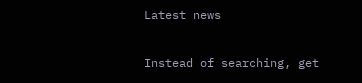Latest news

Instead of searching, get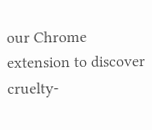our Chrome extension to discover cruelty-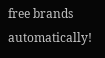free brands automatically!